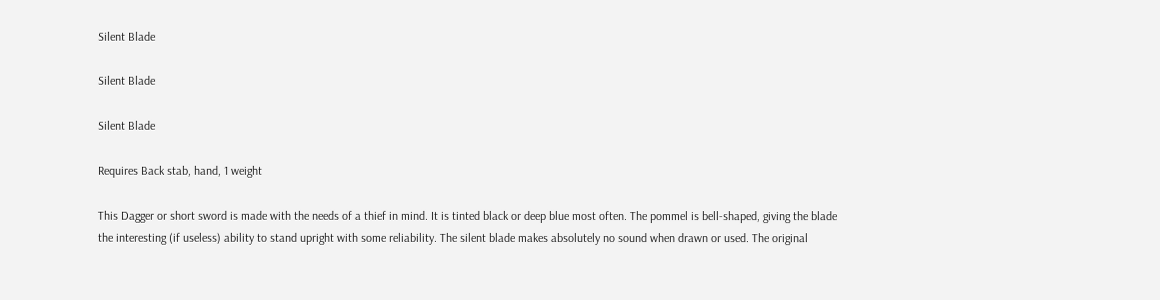Silent Blade

Silent Blade

Silent Blade

Requires Back stab, hand, 1 weight

This Dagger or short sword is made with the needs of a thief in mind. It is tinted black or deep blue most often. The pommel is bell-shaped, giving the blade the interesting (if useless) ability to stand upright with some reliability. The silent blade makes absolutely no sound when drawn or used. The original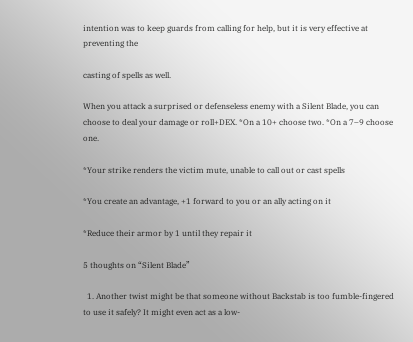intention was to keep guards from calling for help, but it is very effective at preventing the

casting of spells as well.

When you attack a surprised or defenseless enemy with a Silent Blade, you can choose to deal your damage or roll+DEX. *On a 10+ choose two. *On a 7–9 choose one.

*Your strike renders the victim mute, unable to call out or cast spells

*You create an advantage, +1 forward to you or an ally acting on it

*Reduce their armor by 1 until they repair it

5 thoughts on “Silent Blade”

  1. Another twist might be that someone without Backstab is too fumble-fingered to use it safely? It might even act as a low-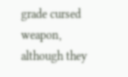grade cursed weapon, although they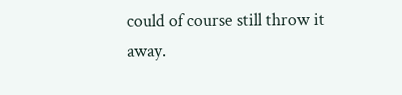could of course still throw it away.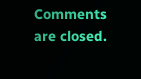Comments are closed.